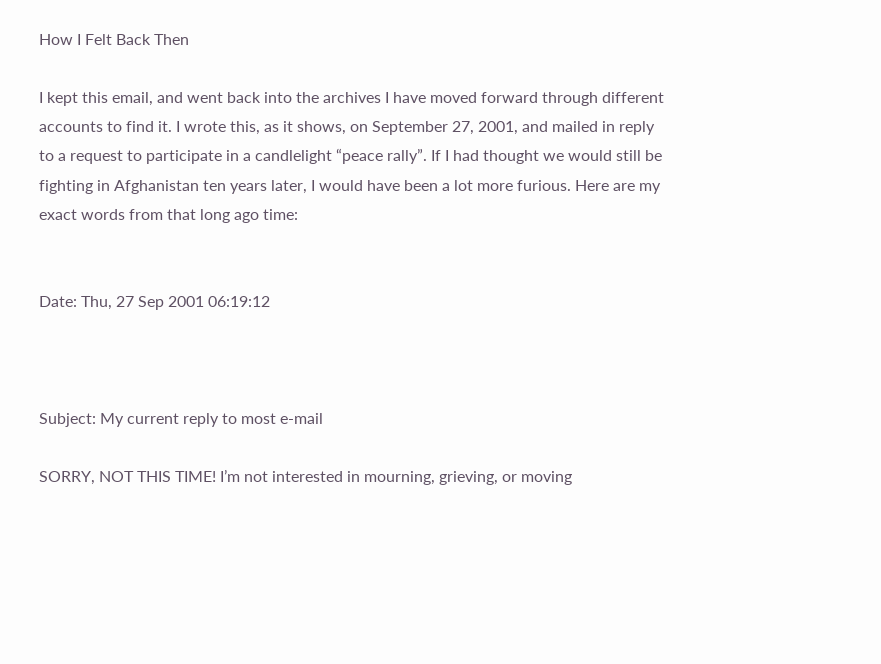How I Felt Back Then

I kept this email, and went back into the archives I have moved forward through different accounts to find it. I wrote this, as it shows, on September 27, 2001, and mailed in reply to a request to participate in a candlelight “peace rally”. If I had thought we would still be fighting in Afghanistan ten years later, I would have been a lot more furious. Here are my exact words from that long ago time:


Date: Thu, 27 Sep 2001 06:19:12



Subject: My current reply to most e-mail

SORRY, NOT THIS TIME! I’m not interested in mourning, grieving, or moving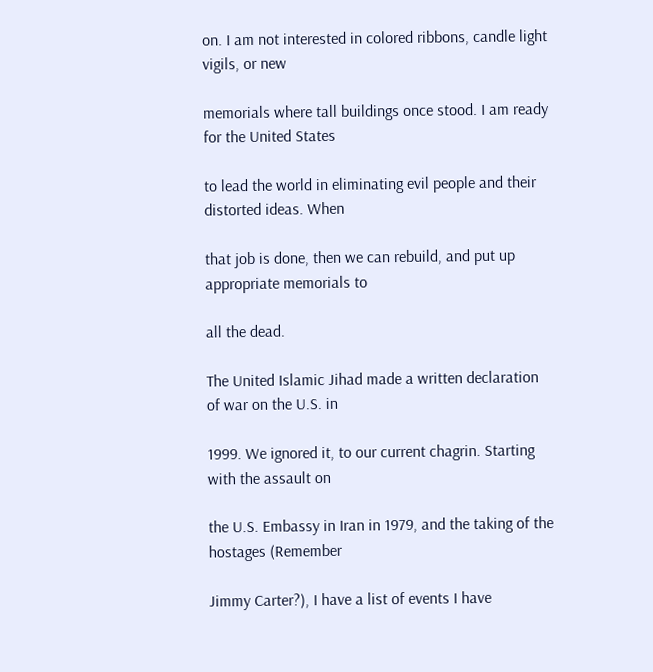on. I am not interested in colored ribbons, candle light vigils, or new

memorials where tall buildings once stood. I am ready for the United States

to lead the world in eliminating evil people and their distorted ideas. When

that job is done, then we can rebuild, and put up appropriate memorials to

all the dead.

The United Islamic Jihad made a written declaration of war on the U.S. in

1999. We ignored it, to our current chagrin. Starting with the assault on

the U.S. Embassy in Iran in 1979, and the taking of the hostages (Remember

Jimmy Carter?), I have a list of events I have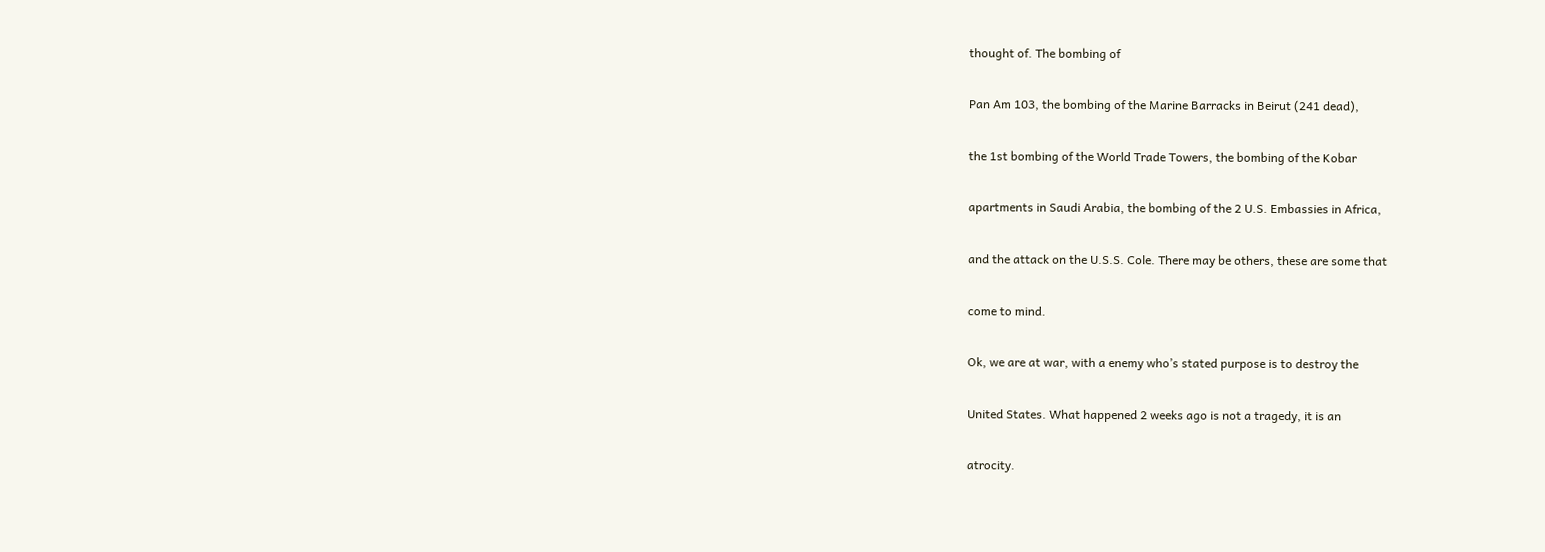thought of. The bombing of

Pan Am 103, the bombing of the Marine Barracks in Beirut (241 dead),

the 1st bombing of the World Trade Towers, the bombing of the Kobar

apartments in Saudi Arabia, the bombing of the 2 U.S. Embassies in Africa,

and the attack on the U.S.S. Cole. There may be others, these are some that

come to mind.

Ok, we are at war, with a enemy who’s stated purpose is to destroy the

United States. What happened 2 weeks ago is not a tragedy, it is an

atrocity.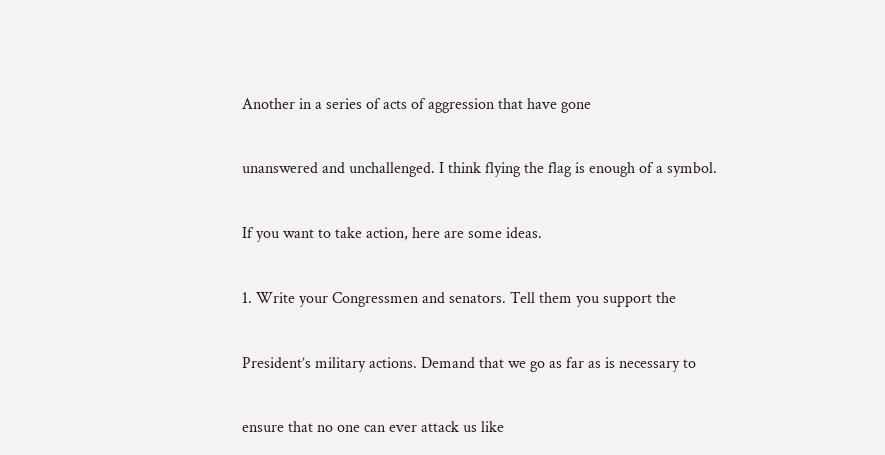Another in a series of acts of aggression that have gone

unanswered and unchallenged. I think flying the flag is enough of a symbol.

If you want to take action, here are some ideas.

1. Write your Congressmen and senators. Tell them you support the

President’s military actions. Demand that we go as far as is necessary to

ensure that no one can ever attack us like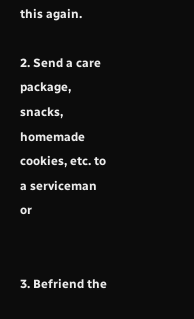this again.

2. Send a care package, snacks, homemade cookies, etc. to a serviceman or


3. Befriend the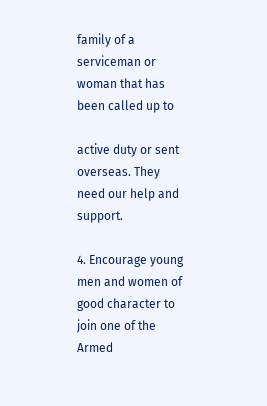family of a serviceman or woman that has been called up to

active duty or sent overseas. They need our help and support.

4. Encourage young men and women of good character to join one of the Armed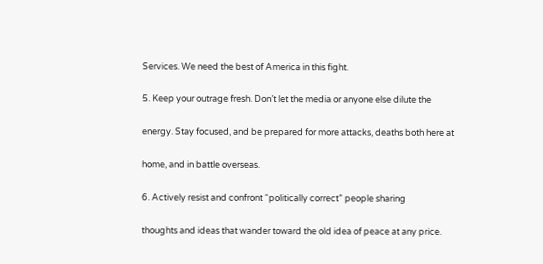Services. We need the best of America in this fight.

5. Keep your outrage fresh. Don’t let the media or anyone else dilute the

energy. Stay focused, and be prepared for more attacks, deaths both here at

home, and in battle overseas.

6. Actively resist and confront “politically correct” people sharing

thoughts and ideas that wander toward the old idea of peace at any price.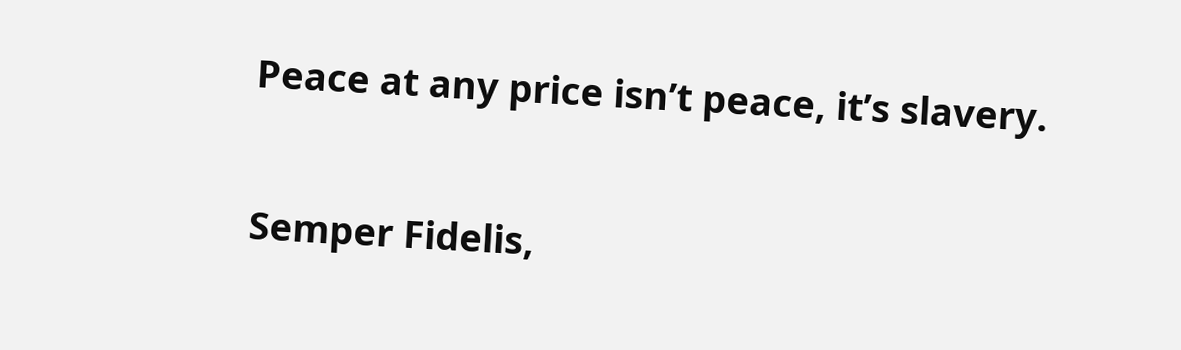Peace at any price isn’t peace, it’s slavery.

Semper Fidelis,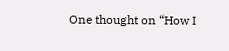One thought on “How I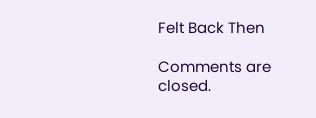Felt Back Then

Comments are closed.